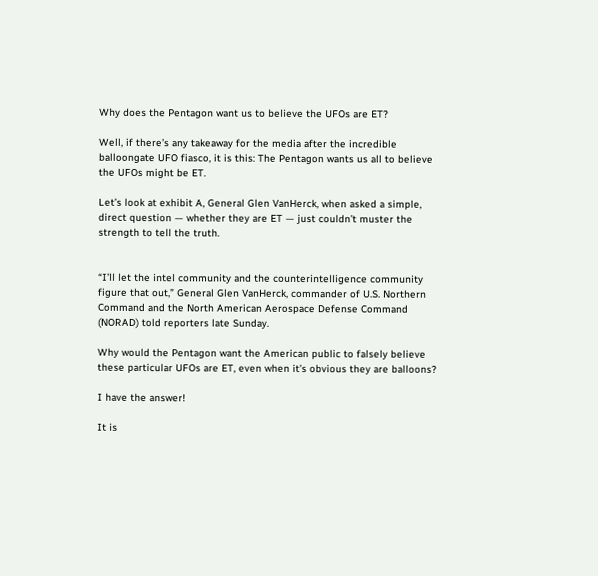Why does the Pentagon want us to believe the UFOs are ET?

Well, if there’s any takeaway for the media after the incredible balloongate UFO fiasco, it is this: The Pentagon wants us all to believe the UFOs might be ET.

Let’s look at exhibit A, General Glen VanHerck, when asked a simple, direct question — whether they are ET — just couldn’t muster the strength to tell the truth.


“I’ll let the intel community and the counterintelligence community figure that out,” General Glen VanHerck, commander of U.S. Northern Command and the North American Aerospace Defense Command (NORAD) told reporters late Sunday.

Why would the Pentagon want the American public to falsely believe these particular UFOs are ET, even when it’s obvious they are balloons?

I have the answer!

It is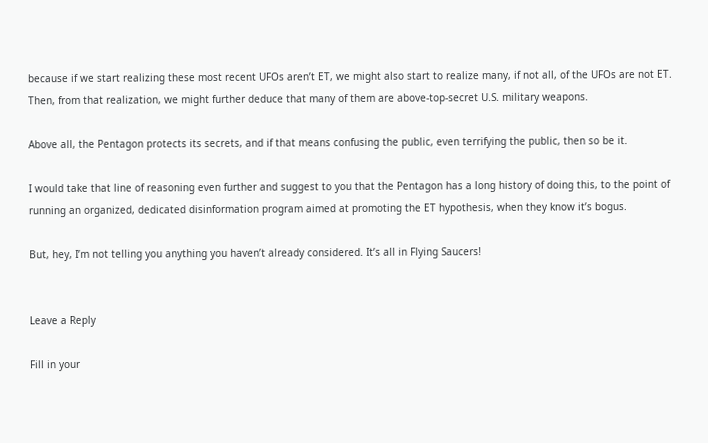because if we start realizing these most recent UFOs aren’t ET, we might also start to realize many, if not all, of the UFOs are not ET. Then, from that realization, we might further deduce that many of them are above-top-secret U.S. military weapons.

Above all, the Pentagon protects its secrets, and if that means confusing the public, even terrifying the public, then so be it.

I would take that line of reasoning even further and suggest to you that the Pentagon has a long history of doing this, to the point of running an organized, dedicated disinformation program aimed at promoting the ET hypothesis, when they know it’s bogus.

But, hey, I’m not telling you anything you haven’t already considered. It’s all in Flying Saucers!


Leave a Reply

Fill in your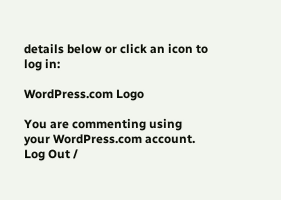details below or click an icon to log in:

WordPress.com Logo

You are commenting using your WordPress.com account. Log Out /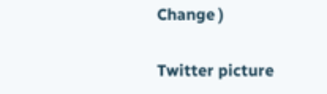Change )

Twitter picture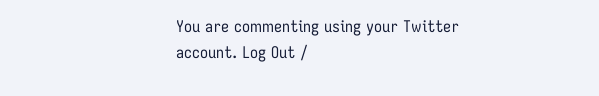You are commenting using your Twitter account. Log Out /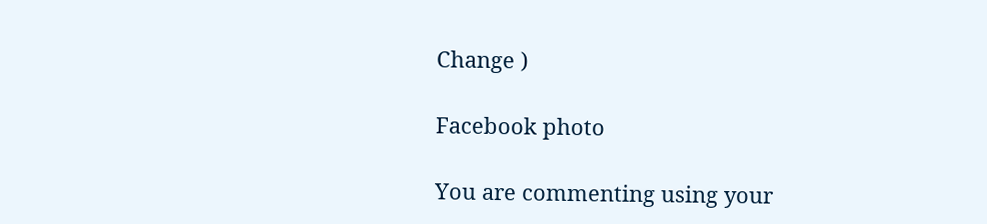Change )

Facebook photo

You are commenting using your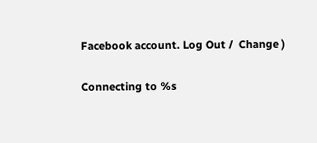Facebook account. Log Out /  Change )

Connecting to %s